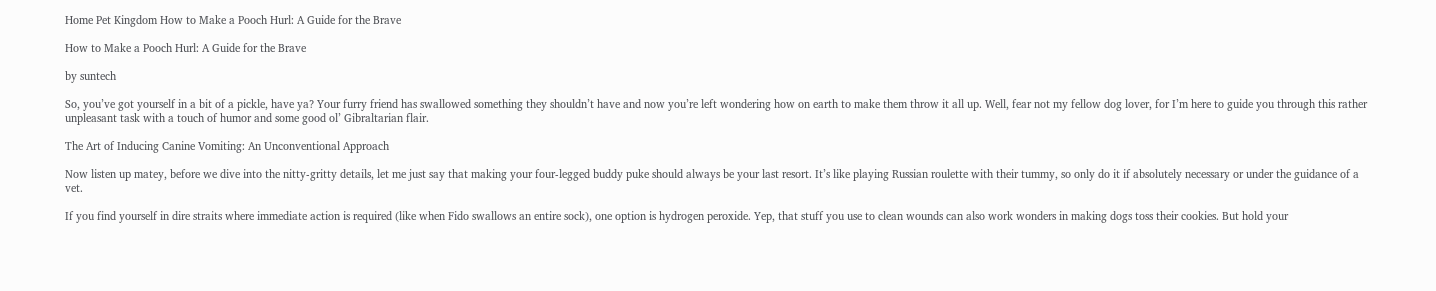Home Pet Kingdom How to Make a Pooch Hurl: A Guide for the Brave

How to Make a Pooch Hurl: A Guide for the Brave

by suntech

So, you’ve got yourself in a bit of a pickle, have ya? Your furry friend has swallowed something they shouldn’t have and now you’re left wondering how on earth to make them throw it all up. Well, fear not my fellow dog lover, for I’m here to guide you through this rather unpleasant task with a touch of humor and some good ol’ Gibraltarian flair.

The Art of Inducing Canine Vomiting: An Unconventional Approach

Now listen up matey, before we dive into the nitty-gritty details, let me just say that making your four-legged buddy puke should always be your last resort. It’s like playing Russian roulette with their tummy, so only do it if absolutely necessary or under the guidance of a vet.

If you find yourself in dire straits where immediate action is required (like when Fido swallows an entire sock), one option is hydrogen peroxide. Yep, that stuff you use to clean wounds can also work wonders in making dogs toss their cookies. But hold your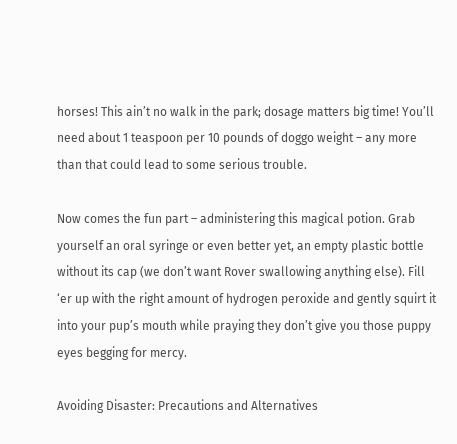horses! This ain’t no walk in the park; dosage matters big time! You’ll need about 1 teaspoon per 10 pounds of doggo weight – any more than that could lead to some serious trouble.

Now comes the fun part – administering this magical potion. Grab yourself an oral syringe or even better yet, an empty plastic bottle without its cap (we don’t want Rover swallowing anything else). Fill ‘er up with the right amount of hydrogen peroxide and gently squirt it into your pup’s mouth while praying they don’t give you those puppy eyes begging for mercy.

Avoiding Disaster: Precautions and Alternatives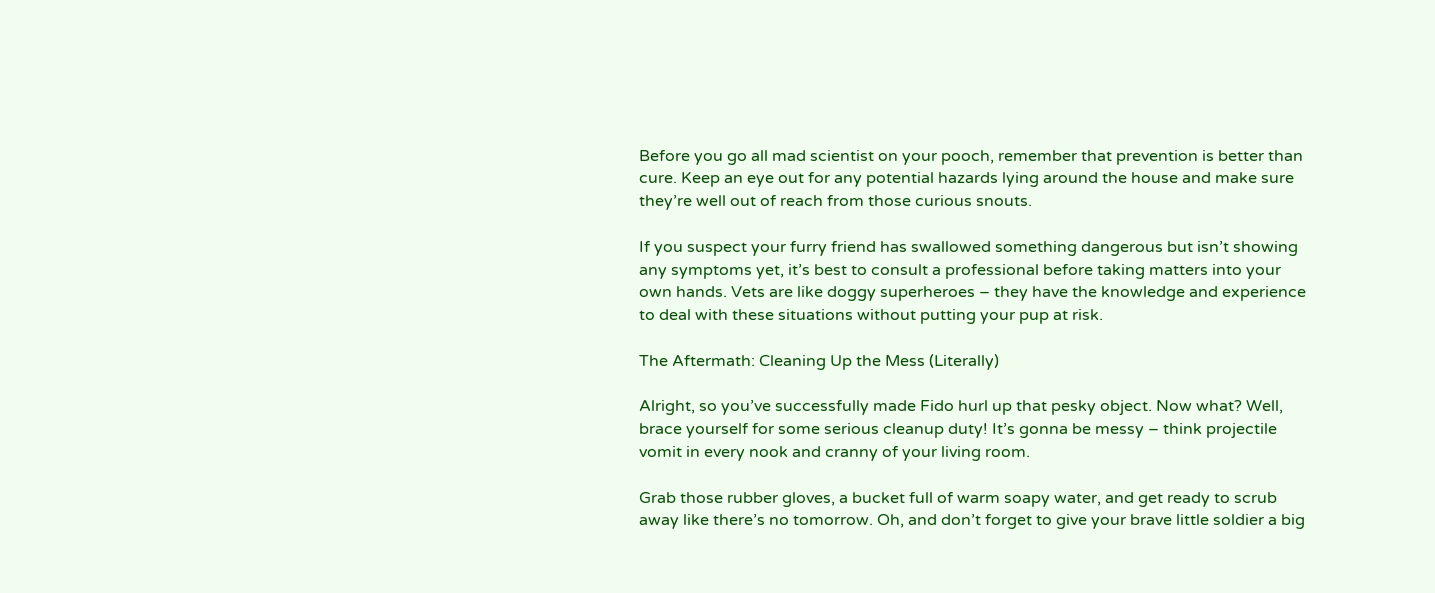Before you go all mad scientist on your pooch, remember that prevention is better than cure. Keep an eye out for any potential hazards lying around the house and make sure they’re well out of reach from those curious snouts.

If you suspect your furry friend has swallowed something dangerous but isn’t showing any symptoms yet, it’s best to consult a professional before taking matters into your own hands. Vets are like doggy superheroes – they have the knowledge and experience to deal with these situations without putting your pup at risk.

The Aftermath: Cleaning Up the Mess (Literally)

Alright, so you’ve successfully made Fido hurl up that pesky object. Now what? Well, brace yourself for some serious cleanup duty! It’s gonna be messy – think projectile vomit in every nook and cranny of your living room.

Grab those rubber gloves, a bucket full of warm soapy water, and get ready to scrub away like there’s no tomorrow. Oh, and don’t forget to give your brave little soldier a big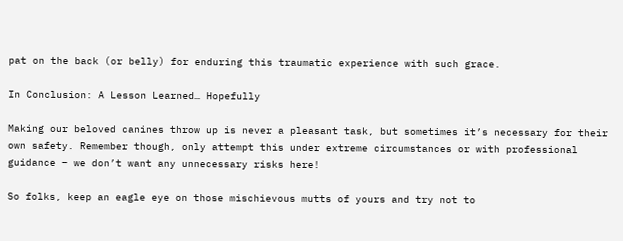pat on the back (or belly) for enduring this traumatic experience with such grace.

In Conclusion: A Lesson Learned… Hopefully

Making our beloved canines throw up is never a pleasant task, but sometimes it’s necessary for their own safety. Remember though, only attempt this under extreme circumstances or with professional guidance – we don’t want any unnecessary risks here!

So folks, keep an eagle eye on those mischievous mutts of yours and try not to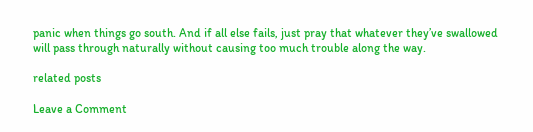panic when things go south. And if all else fails, just pray that whatever they’ve swallowed will pass through naturally without causing too much trouble along the way.

related posts

Leave a Comment